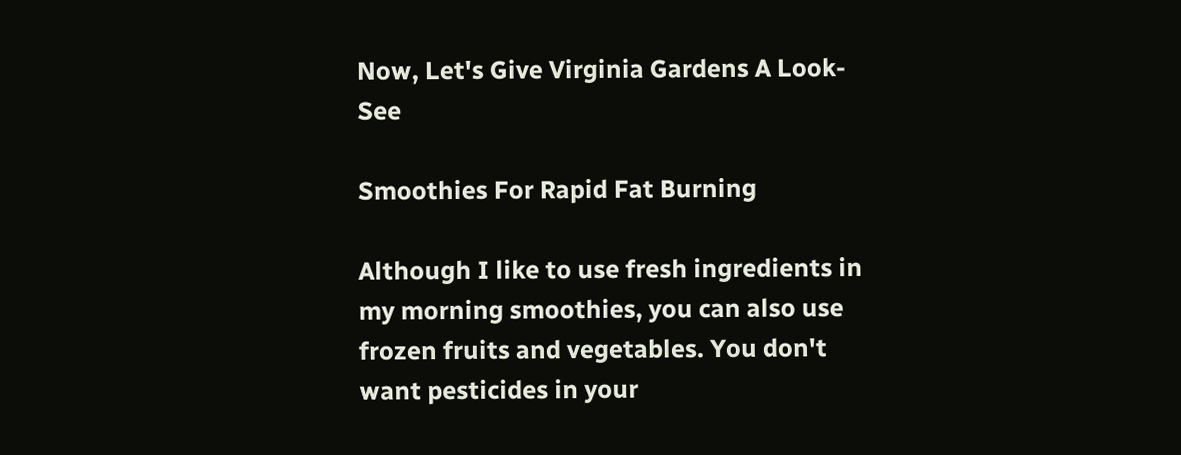Now, Let's Give Virginia Gardens A Look-See

Smoothies For Rapid Fat Burning

Although I like to use fresh ingredients in my morning smoothies, you can also use frozen fruits and vegetables. You don't want pesticides in your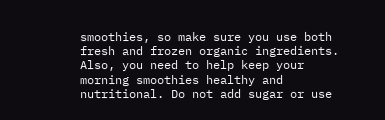smoothies, so make sure you use both fresh and frozen organic ingredients. Also, you need to help keep your morning smoothies healthy and nutritional. Do not add sugar or use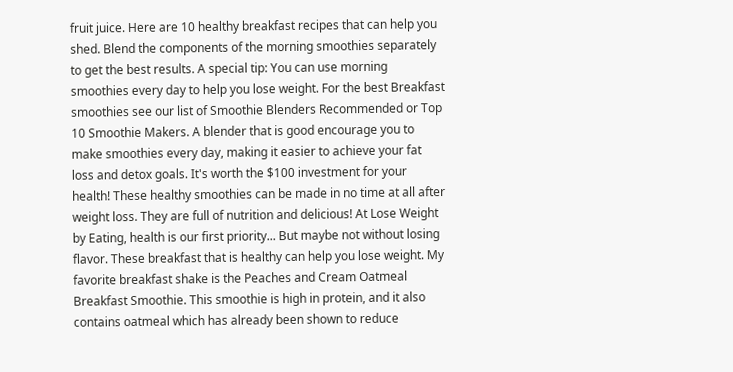fruit juice. Here are 10 healthy breakfast recipes that can help you shed. Blend the components of the morning smoothies separately to get the best results. A special tip: You can use morning smoothies every day to help you lose weight. For the best Breakfast smoothies see our list of Smoothie Blenders Recommended or Top 10 Smoothie Makers. A blender that is good encourage you to make smoothies every day, making it easier to achieve your fat loss and detox goals. It's worth the $100 investment for your health! These healthy smoothies can be made in no time at all after weight loss. They are full of nutrition and delicious! At Lose Weight by Eating, health is our first priority... But maybe not without losing flavor. These breakfast that is healthy can help you lose weight. My favorite breakfast shake is the Peaches and Cream Oatmeal Breakfast Smoothie. This smoothie is high in protein, and it also contains oatmeal which has already been shown to reduce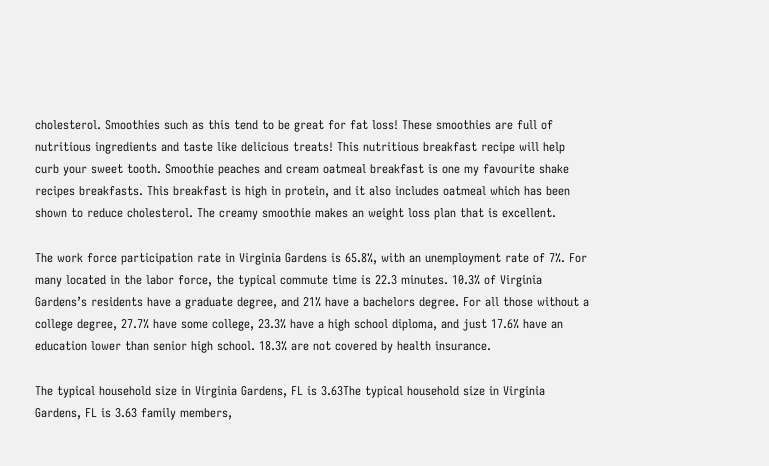cholesterol. Smoothies such as this tend to be great for fat loss! These smoothies are full of nutritious ingredients and taste like delicious treats! This nutritious breakfast recipe will help curb your sweet tooth. Smoothie peaches and cream oatmeal breakfast is one my favourite shake recipes breakfasts. This breakfast is high in protein, and it also includes oatmeal which has been shown to reduce cholesterol. The creamy smoothie makes an weight loss plan that is excellent.

The work force participation rate in Virginia Gardens is 65.8%, with an unemployment rate of 7%. For many located in the labor force, the typical commute time is 22.3 minutes. 10.3% of Virginia Gardens’s residents have a graduate degree, and 21% have a bachelors degree. For all those without a college degree, 27.7% have some college, 23.3% have a high school diploma, and just 17.6% have an education lower than senior high school. 18.3% are not covered by health insurance.

The typical household size in Virginia Gardens, FL is 3.63The typical household size in Virginia Gardens, FL is 3.63 family members,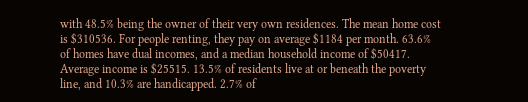with 48.5% being the owner of their very own residences. The mean home cost is $310536. For people renting, they pay on average $1184 per month. 63.6% of homes have dual incomes, and a median household income of $50417. Average income is $25515. 13.5% of residents live at or beneath the poverty line, and 10.3% are handicapped. 2.7% of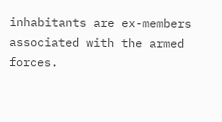inhabitants are ex-members associated with the armed forces.